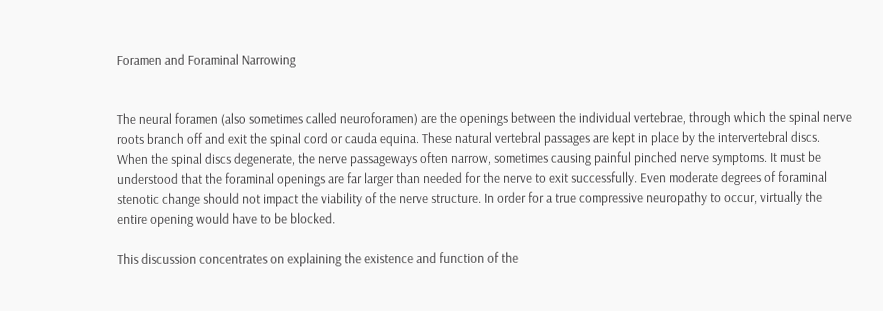Foramen and Foraminal Narrowing


The neural foramen (also sometimes called neuroforamen) are the openings between the individual vertebrae, through which the spinal nerve roots branch off and exit the spinal cord or cauda equina. These natural vertebral passages are kept in place by the intervertebral discs. When the spinal discs degenerate, the nerve passageways often narrow, sometimes causing painful pinched nerve symptoms. It must be understood that the foraminal openings are far larger than needed for the nerve to exit successfully. Even moderate degrees of foraminal stenotic change should not impact the viability of the nerve structure. In order for a true compressive neuropathy to occur, virtually the entire opening would have to be blocked.

This discussion concentrates on explaining the existence and function of the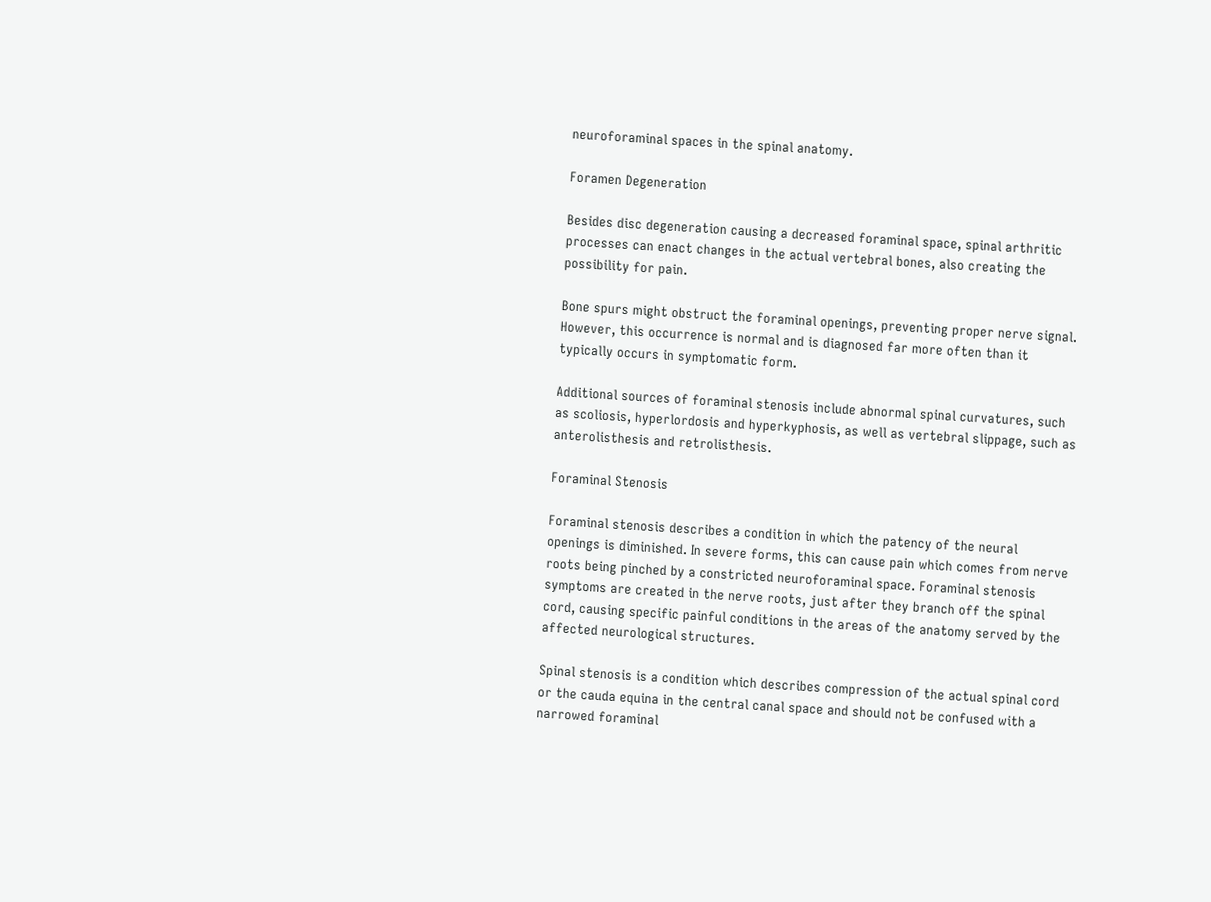neuroforaminal spaces in the spinal anatomy.

Foramen Degeneration

Besides disc degeneration causing a decreased foraminal space, spinal arthritic processes can enact changes in the actual vertebral bones, also creating the possibility for pain.

Bone spurs might obstruct the foraminal openings, preventing proper nerve signal. However, this occurrence is normal and is diagnosed far more often than it typically occurs in symptomatic form.

Additional sources of foraminal stenosis include abnormal spinal curvatures, such as scoliosis, hyperlordosis and hyperkyphosis, as well as vertebral slippage, such as anterolisthesis and retrolisthesis.

Foraminal Stenosis

Foraminal stenosis describes a condition in which the patency of the neural openings is diminished. In severe forms, this can cause pain which comes from nerve roots being pinched by a constricted neuroforaminal space. Foraminal stenosis symptoms are created in the nerve roots, just after they branch off the spinal cord, causing specific painful conditions in the areas of the anatomy served by the affected neurological structures.

Spinal stenosis is a condition which describes compression of the actual spinal cord or the cauda equina in the central canal space and should not be confused with a narrowed foraminal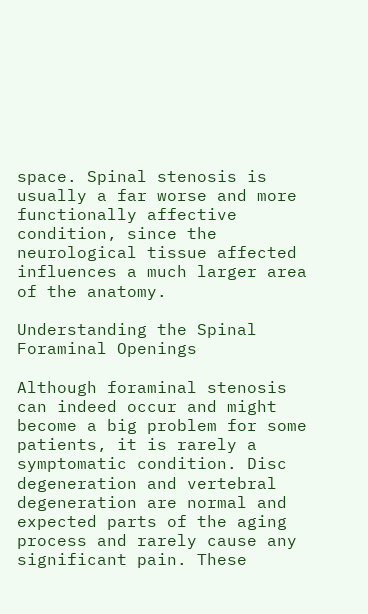space. Spinal stenosis is usually a far worse and more functionally affective condition, since the neurological tissue affected influences a much larger area of the anatomy.

Understanding the Spinal Foraminal Openings

Although foraminal stenosis can indeed occur and might become a big problem for some patients, it is rarely a symptomatic condition. Disc degeneration and vertebral degeneration are normal and expected parts of the aging process and rarely cause any significant pain. These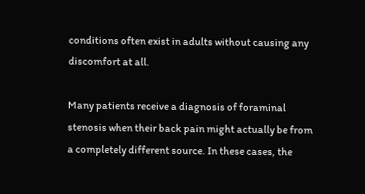conditions often exist in adults without causing any discomfort at all.

Many patients receive a diagnosis of foraminal stenosis when their back pain might actually be from a completely different source. In these cases, the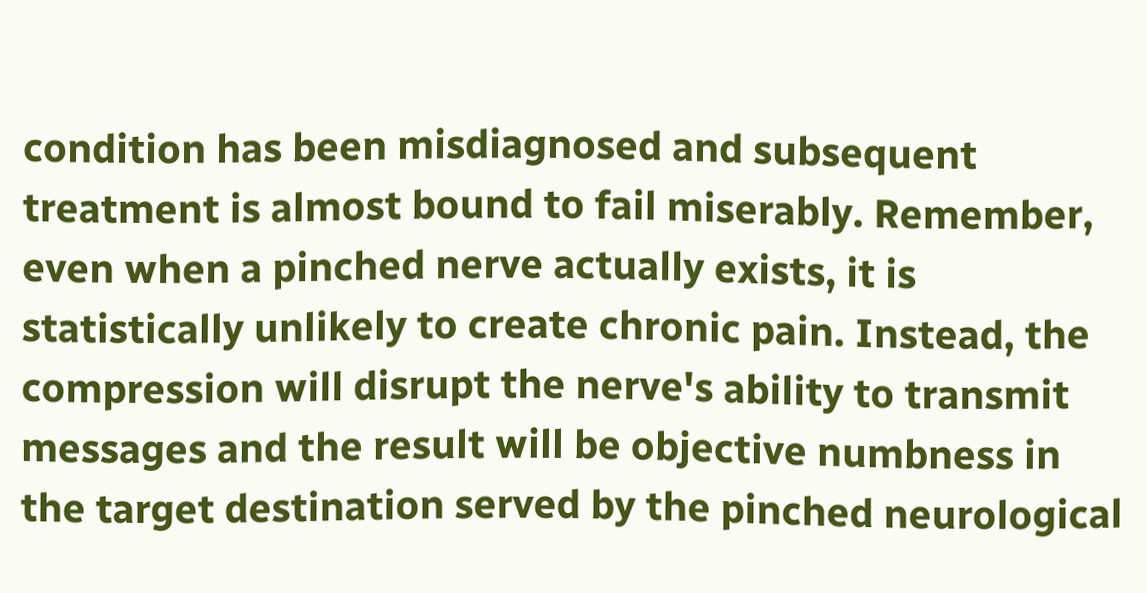condition has been misdiagnosed and subsequent treatment is almost bound to fail miserably. Remember, even when a pinched nerve actually exists, it is statistically unlikely to create chronic pain. Instead, the compression will disrupt the nerve's ability to transmit messages and the result will be objective numbness in the target destination served by the pinched neurological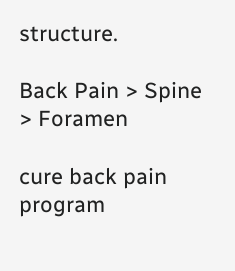structure.

Back Pain > Spine > Foramen

cure back pain program